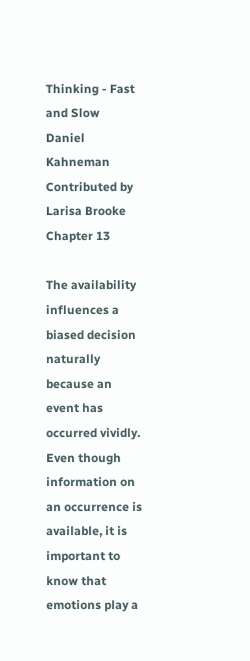Thinking - Fast and Slow
Daniel Kahneman
Contributed by Larisa Brooke
Chapter 13

The availability influences a biased decision naturally because an event has occurred vividly. Even though information on an occurrence is available, it is important to know that emotions play a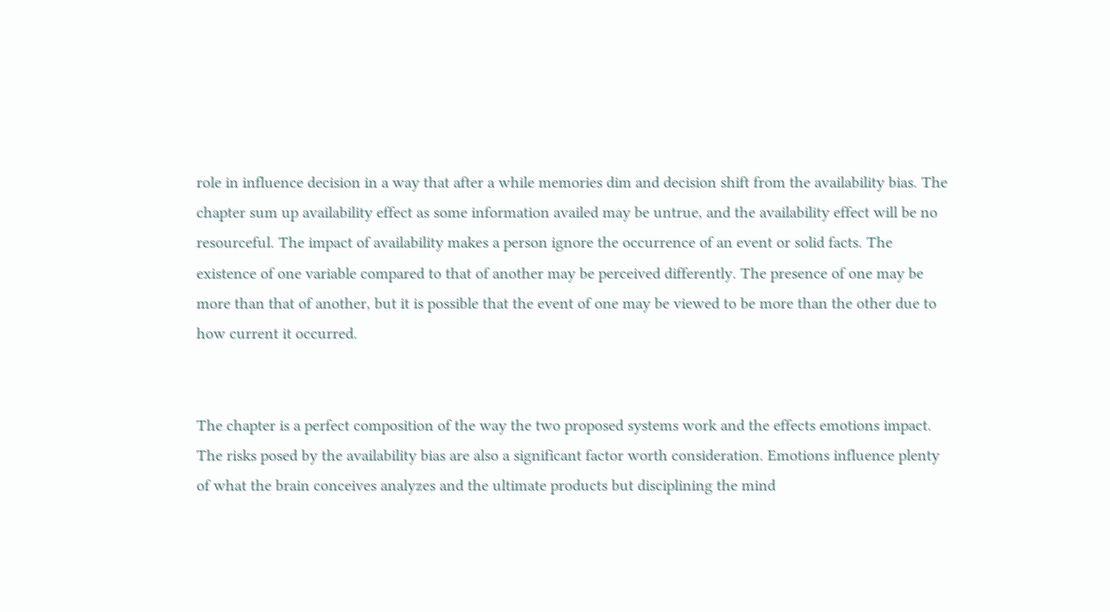role in influence decision in a way that after a while memories dim and decision shift from the availability bias. The chapter sum up availability effect as some information availed may be untrue, and the availability effect will be no resourceful. The impact of availability makes a person ignore the occurrence of an event or solid facts. The existence of one variable compared to that of another may be perceived differently. The presence of one may be more than that of another, but it is possible that the event of one may be viewed to be more than the other due to how current it occurred.


The chapter is a perfect composition of the way the two proposed systems work and the effects emotions impact. The risks posed by the availability bias are also a significant factor worth consideration. Emotions influence plenty of what the brain conceives analyzes and the ultimate products but disciplining the mind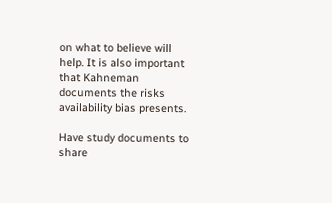on what to believe will help. It is also important that Kahneman documents the risks availability bias presents.

Have study documents to share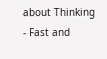about Thinking - Fast and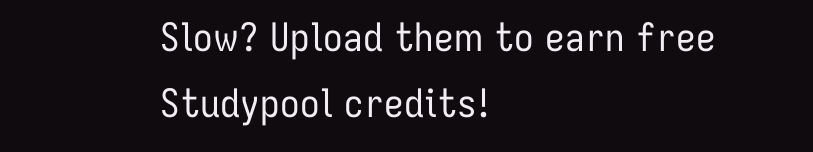Slow? Upload them to earn free Studypool credits!